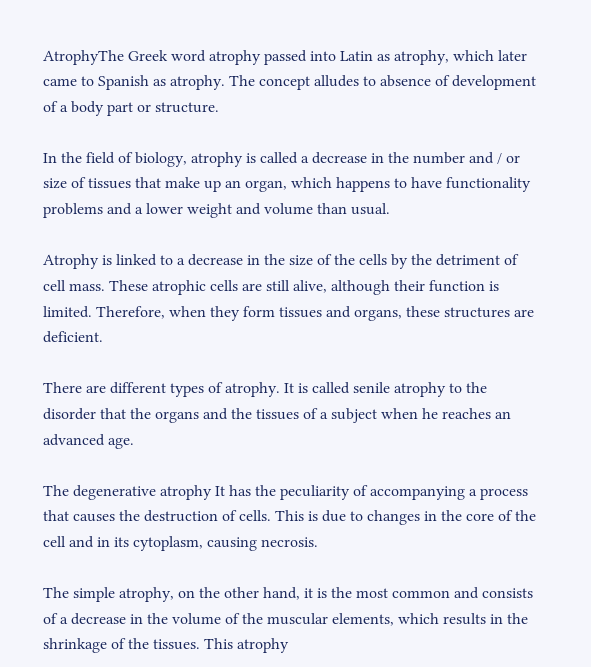AtrophyThe Greek word atrophy passed into Latin as atrophy, which later came to Spanish as atrophy. The concept alludes to absence of development of a body part or structure.

In the field of biology, atrophy is called a decrease in the number and / or size of tissues that make up an organ, which happens to have functionality problems and a lower weight and volume than usual.

Atrophy is linked to a decrease in the size of the cells by the detriment of cell mass. These atrophic cells are still alive, although their function is limited. Therefore, when they form tissues and organs, these structures are deficient.

There are different types of atrophy. It is called senile atrophy to the disorder that the organs and the tissues of a subject when he reaches an advanced age.

The degenerative atrophy It has the peculiarity of accompanying a process that causes the destruction of cells. This is due to changes in the core of the cell and in its cytoplasm, causing necrosis.

The simple atrophy, on the other hand, it is the most common and consists of a decrease in the volume of the muscular elements, which results in the shrinkage of the tissues. This atrophy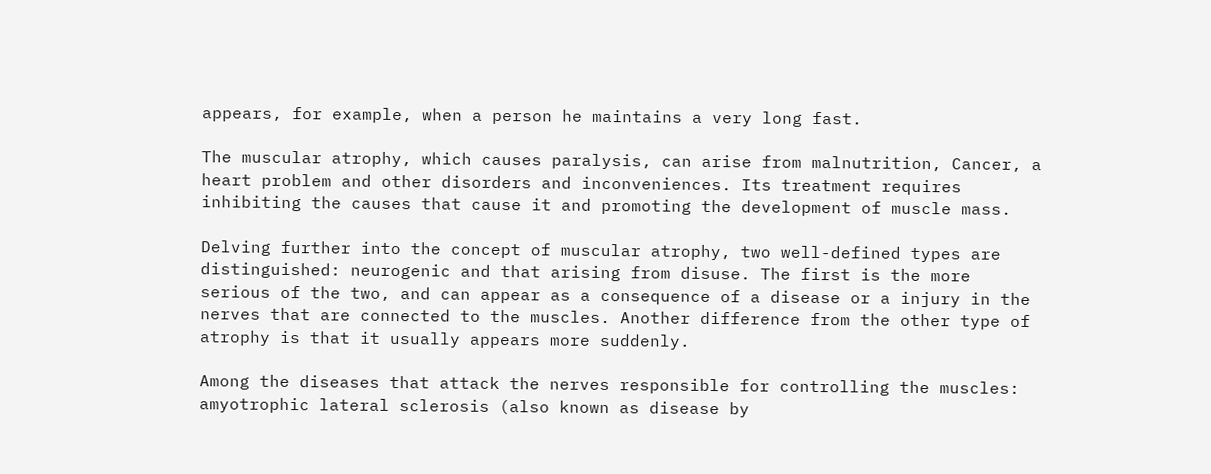appears, for example, when a person he maintains a very long fast.

The muscular atrophy, which causes paralysis, can arise from malnutrition, Cancer, a heart problem and other disorders and inconveniences. Its treatment requires inhibiting the causes that cause it and promoting the development of muscle mass.

Delving further into the concept of muscular atrophy, two well-defined types are distinguished: neurogenic and that arising from disuse. The first is the more serious of the two, and can appear as a consequence of a disease or a injury in the nerves that are connected to the muscles. Another difference from the other type of atrophy is that it usually appears more suddenly.

Among the diseases that attack the nerves responsible for controlling the muscles: amyotrophic lateral sclerosis (also known as disease by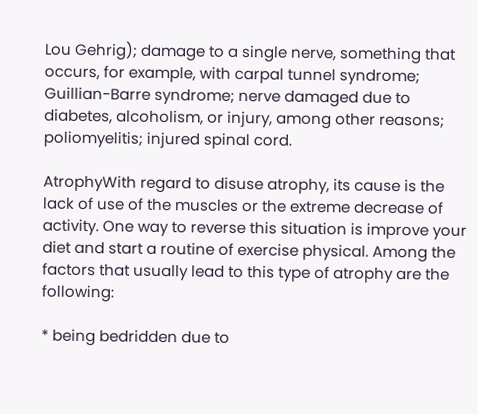Lou Gehrig); damage to a single nerve, something that occurs, for example, with carpal tunnel syndrome; Guillian-Barre syndrome; nerve damaged due to diabetes, alcoholism, or injury, among other reasons; poliomyelitis; injured spinal cord.

AtrophyWith regard to disuse atrophy, its cause is the lack of use of the muscles or the extreme decrease of activity. One way to reverse this situation is improve your diet and start a routine of exercise physical. Among the factors that usually lead to this type of atrophy are the following:

* being bedridden due to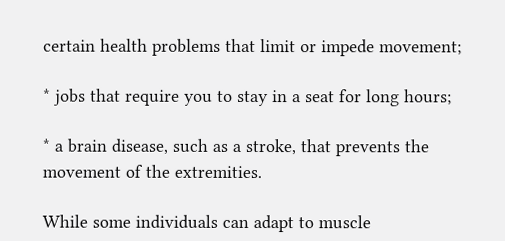certain health problems that limit or impede movement;

* jobs that require you to stay in a seat for long hours;

* a brain disease, such as a stroke, that prevents the movement of the extremities.

While some individuals can adapt to muscle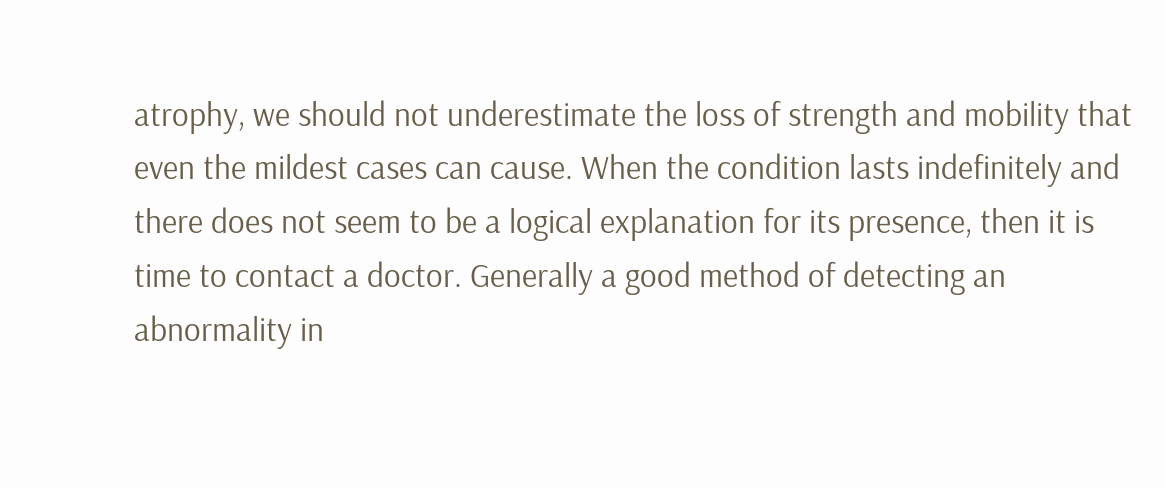atrophy, we should not underestimate the loss of strength and mobility that even the mildest cases can cause. When the condition lasts indefinitely and there does not seem to be a logical explanation for its presence, then it is time to contact a doctor. Generally a good method of detecting an abnormality in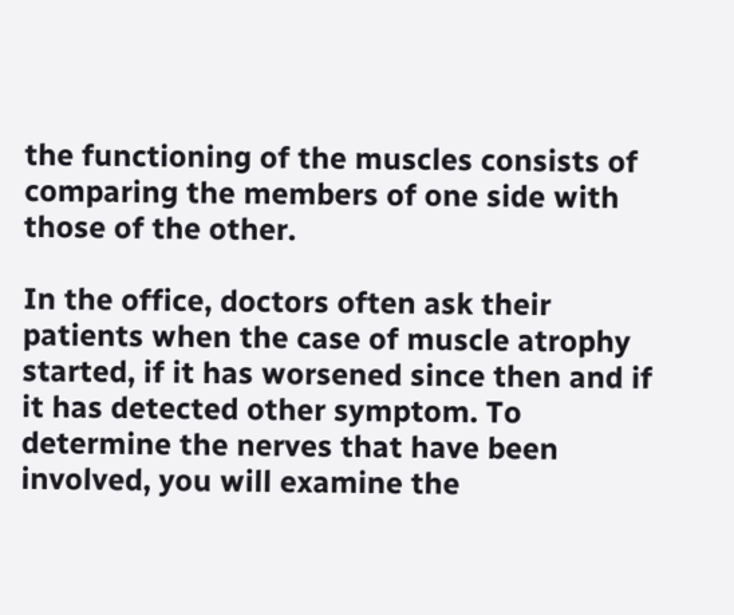the functioning of the muscles consists of comparing the members of one side with those of the other.

In the office, doctors often ask their patients when the case of muscle atrophy started, if it has worsened since then and if it has detected other symptom. To determine the nerves that have been involved, you will examine the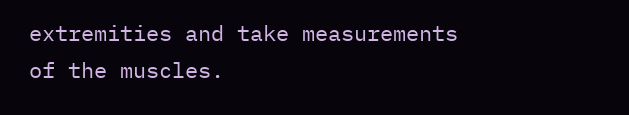extremities and take measurements of the muscles.